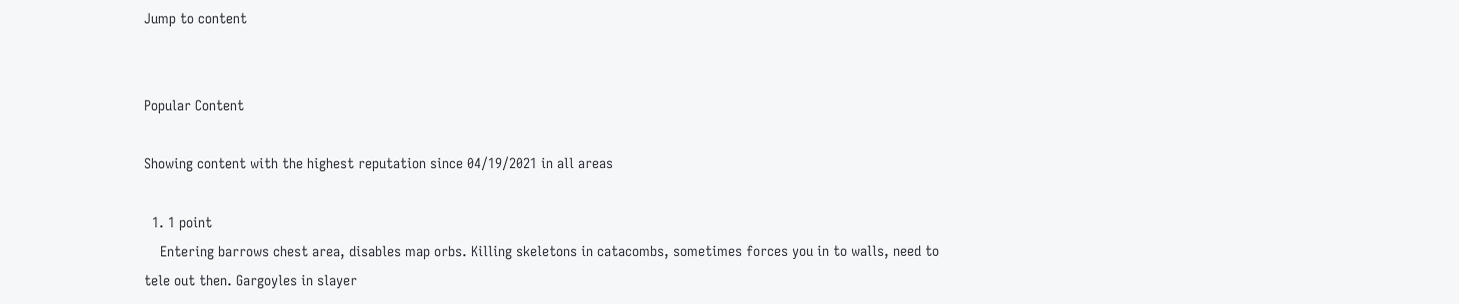Jump to content


Popular Content

Showing content with the highest reputation since 04/19/2021 in all areas

  1. 1 point
    Entering barrows chest area, disables map orbs. Killing skeletons in catacombs, sometimes forces you in to walls, need to tele out then. Gargoyles in slayer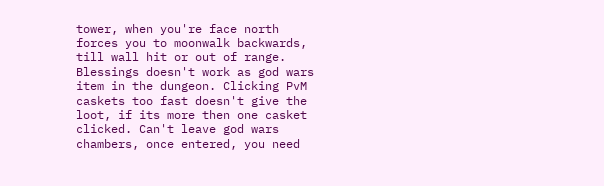tower, when you're face north forces you to moonwalk backwards, till wall hit or out of range. Blessings doesn't work as god wars item in the dungeon. Clicking PvM caskets too fast doesn't give the loot, if its more then one casket clicked. Can't leave god wars chambers, once entered, you need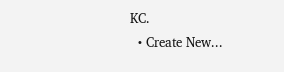KC.
  • Create New...